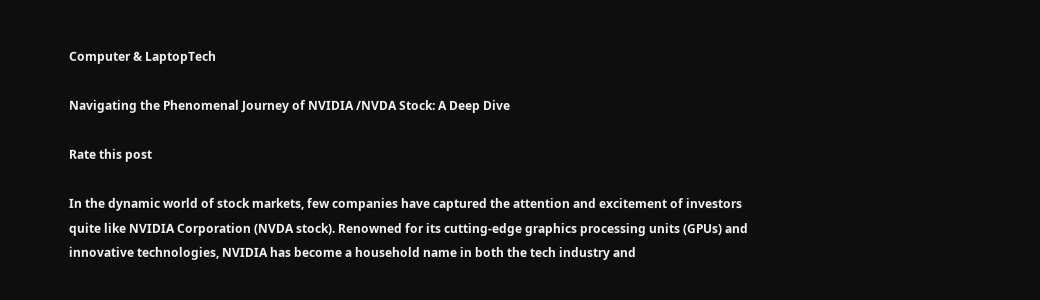Computer & LaptopTech

Navigating the Phenomenal Journey of NVIDIA /NVDA Stock: A Deep Dive

Rate this post

In the dynamic world of stock markets, few companies have captured the attention and excitement of investors quite like NVIDIA Corporation (NVDA stock). Renowned for its cutting-edge graphics processing units (GPUs) and innovative technologies, NVIDIA has become a household name in both the tech industry and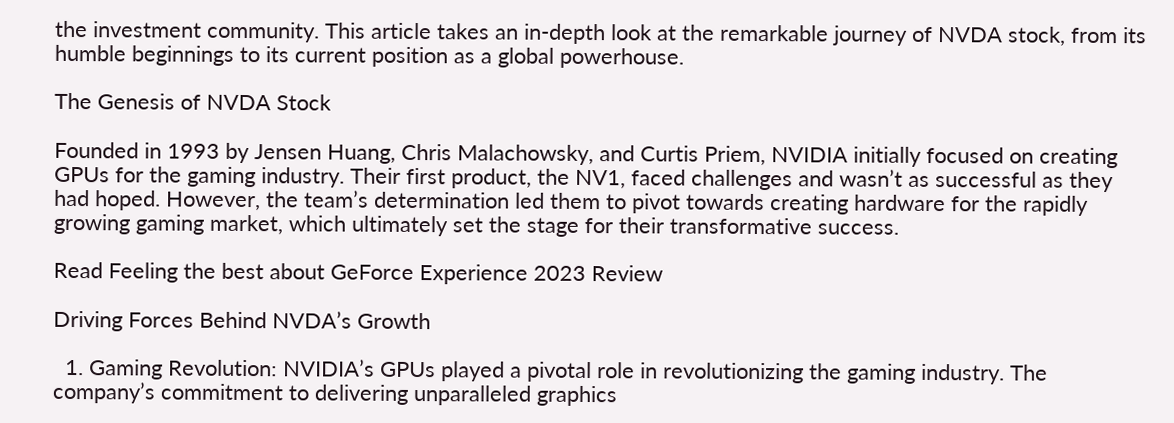the investment community. This article takes an in-depth look at the remarkable journey of NVDA stock, from its humble beginnings to its current position as a global powerhouse.

The Genesis of NVDA Stock

Founded in 1993 by Jensen Huang, Chris Malachowsky, and Curtis Priem, NVIDIA initially focused on creating GPUs for the gaming industry. Their first product, the NV1, faced challenges and wasn’t as successful as they had hoped. However, the team’s determination led them to pivot towards creating hardware for the rapidly growing gaming market, which ultimately set the stage for their transformative success.

Read Feeling the best about GeForce Experience 2023 Review

Driving Forces Behind NVDA’s Growth

  1. Gaming Revolution: NVIDIA’s GPUs played a pivotal role in revolutionizing the gaming industry. The company’s commitment to delivering unparalleled graphics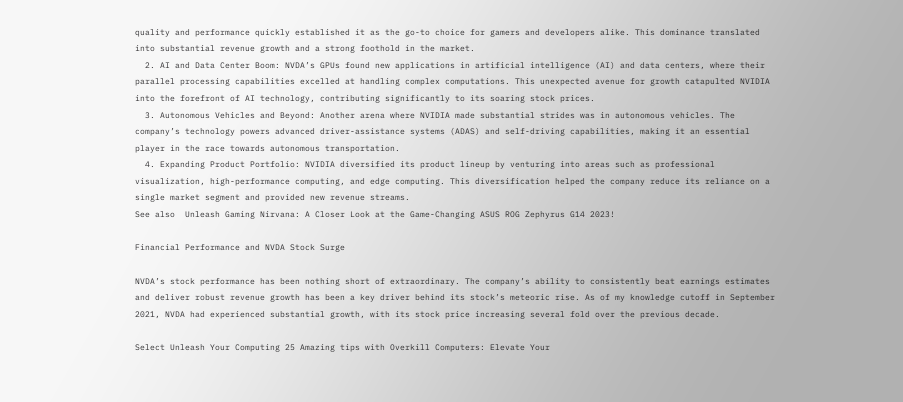quality and performance quickly established it as the go-to choice for gamers and developers alike. This dominance translated into substantial revenue growth and a strong foothold in the market.
  2. AI and Data Center Boom: NVDA’s GPUs found new applications in artificial intelligence (AI) and data centers, where their parallel processing capabilities excelled at handling complex computations. This unexpected avenue for growth catapulted NVIDIA into the forefront of AI technology, contributing significantly to its soaring stock prices.
  3. Autonomous Vehicles and Beyond: Another arena where NVIDIA made substantial strides was in autonomous vehicles. The company’s technology powers advanced driver-assistance systems (ADAS) and self-driving capabilities, making it an essential player in the race towards autonomous transportation.
  4. Expanding Product Portfolio: NVIDIA diversified its product lineup by venturing into areas such as professional visualization, high-performance computing, and edge computing. This diversification helped the company reduce its reliance on a single market segment and provided new revenue streams.
See also  Unleash Gaming Nirvana: A Closer Look at the Game-Changing ASUS ROG Zephyrus G14 2023!

Financial Performance and NVDA Stock Surge

NVDA’s stock performance has been nothing short of extraordinary. The company’s ability to consistently beat earnings estimates and deliver robust revenue growth has been a key driver behind its stock’s meteoric rise. As of my knowledge cutoff in September 2021, NVDA had experienced substantial growth, with its stock price increasing several fold over the previous decade.

Select Unleash Your Computing 25 Amazing tips with Overkill Computers: Elevate Your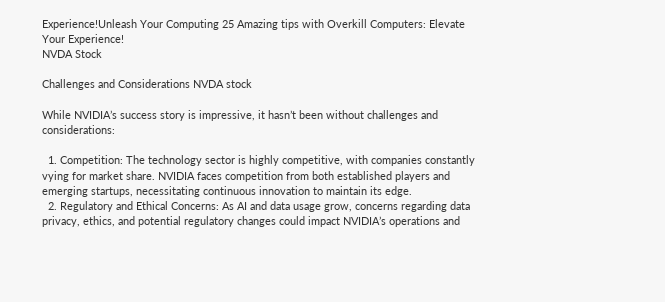Experience!Unleash Your Computing 25 Amazing tips with Overkill Computers: Elevate Your Experience!
NVDA Stock

Challenges and Considerations NVDA stock

While NVIDIA’s success story is impressive, it hasn’t been without challenges and considerations:

  1. Competition: The technology sector is highly competitive, with companies constantly vying for market share. NVIDIA faces competition from both established players and emerging startups, necessitating continuous innovation to maintain its edge.
  2. Regulatory and Ethical Concerns: As AI and data usage grow, concerns regarding data privacy, ethics, and potential regulatory changes could impact NVIDIA’s operations and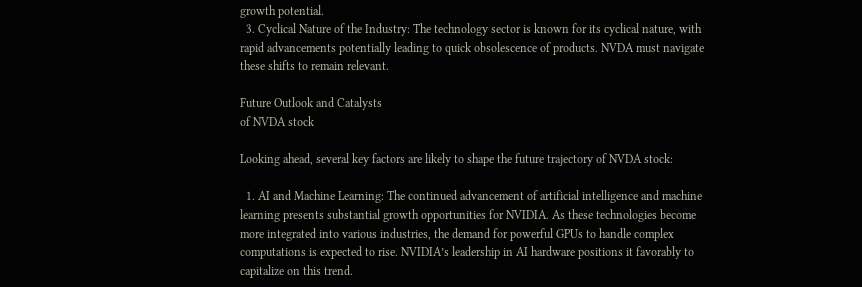growth potential.
  3. Cyclical Nature of the Industry: The technology sector is known for its cyclical nature, with rapid advancements potentially leading to quick obsolescence of products. NVDA must navigate these shifts to remain relevant.

Future Outlook and Catalysts
of NVDA stock

Looking ahead, several key factors are likely to shape the future trajectory of NVDA stock:

  1. AI and Machine Learning: The continued advancement of artificial intelligence and machine learning presents substantial growth opportunities for NVIDIA. As these technologies become more integrated into various industries, the demand for powerful GPUs to handle complex computations is expected to rise. NVIDIA’s leadership in AI hardware positions it favorably to capitalize on this trend.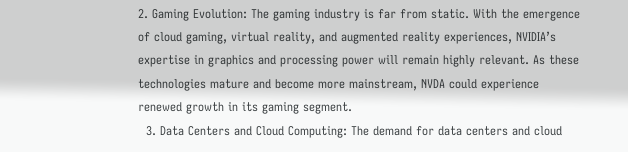2. Gaming Evolution: The gaming industry is far from static. With the emergence of cloud gaming, virtual reality, and augmented reality experiences, NVIDIA’s expertise in graphics and processing power will remain highly relevant. As these technologies mature and become more mainstream, NVDA could experience renewed growth in its gaming segment.
  3. Data Centers and Cloud Computing: The demand for data centers and cloud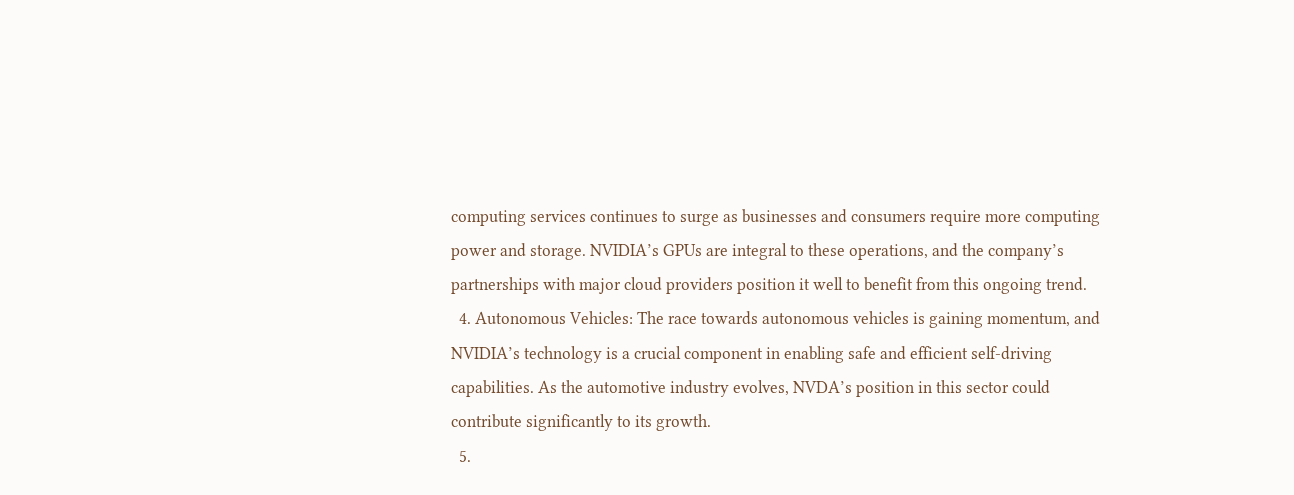computing services continues to surge as businesses and consumers require more computing power and storage. NVIDIA’s GPUs are integral to these operations, and the company’s partnerships with major cloud providers position it well to benefit from this ongoing trend.
  4. Autonomous Vehicles: The race towards autonomous vehicles is gaining momentum, and NVIDIA’s technology is a crucial component in enabling safe and efficient self-driving capabilities. As the automotive industry evolves, NVDA’s position in this sector could contribute significantly to its growth.
  5.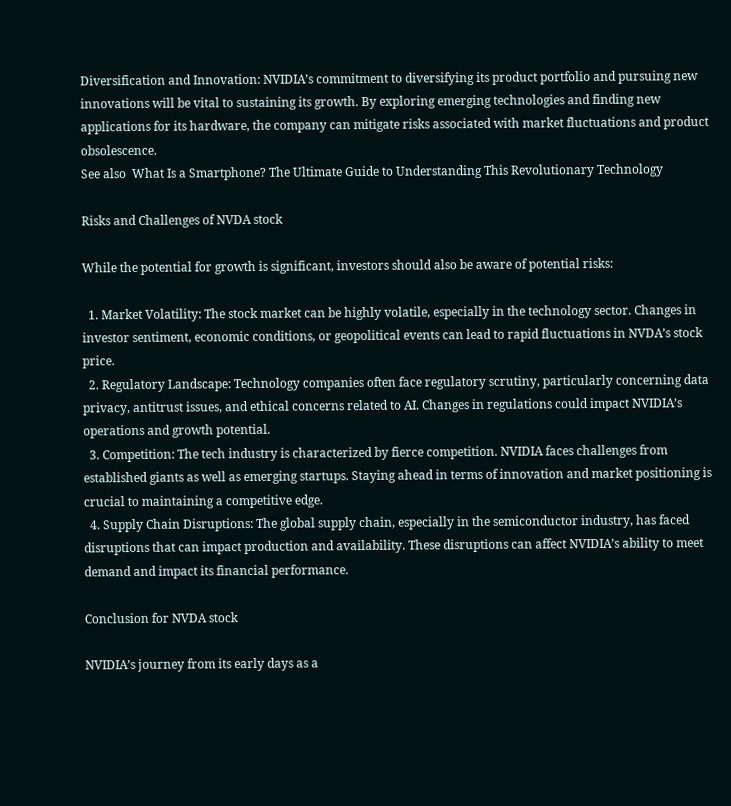Diversification and Innovation: NVIDIA’s commitment to diversifying its product portfolio and pursuing new innovations will be vital to sustaining its growth. By exploring emerging technologies and finding new applications for its hardware, the company can mitigate risks associated with market fluctuations and product obsolescence.
See also  What Is a Smartphone? The Ultimate Guide to Understanding This Revolutionary Technology

Risks and Challenges of NVDA stock

While the potential for growth is significant, investors should also be aware of potential risks:

  1. Market Volatility: The stock market can be highly volatile, especially in the technology sector. Changes in investor sentiment, economic conditions, or geopolitical events can lead to rapid fluctuations in NVDA’s stock price.
  2. Regulatory Landscape: Technology companies often face regulatory scrutiny, particularly concerning data privacy, antitrust issues, and ethical concerns related to AI. Changes in regulations could impact NVIDIA’s operations and growth potential.
  3. Competition: The tech industry is characterized by fierce competition. NVIDIA faces challenges from established giants as well as emerging startups. Staying ahead in terms of innovation and market positioning is crucial to maintaining a competitive edge.
  4. Supply Chain Disruptions: The global supply chain, especially in the semiconductor industry, has faced disruptions that can impact production and availability. These disruptions can affect NVIDIA’s ability to meet demand and impact its financial performance.

Conclusion for NVDA stock

NVIDIA’s journey from its early days as a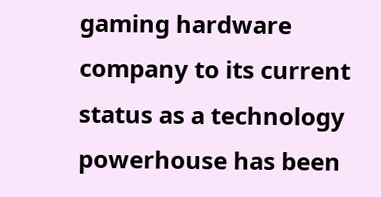gaming hardware company to its current status as a technology powerhouse has been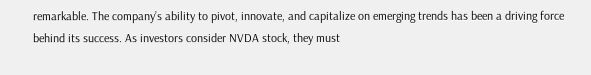remarkable. The company’s ability to pivot, innovate, and capitalize on emerging trends has been a driving force behind its success. As investors consider NVDA stock, they must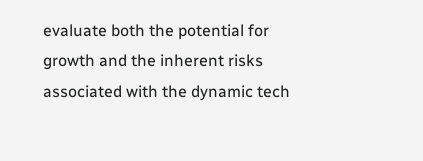evaluate both the potential for growth and the inherent risks associated with the dynamic tech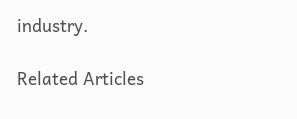industry.

Related Articles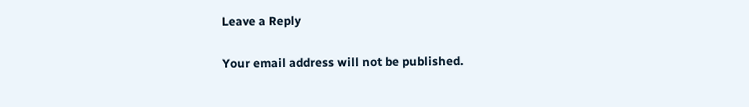Leave a Reply

Your email address will not be published.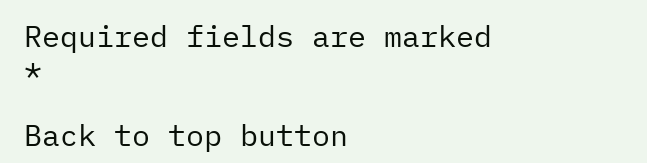Required fields are marked *

Back to top button